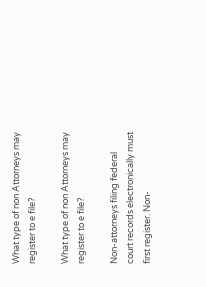What type of non Attorneys may register to e file?

What type of non Attorneys may register to e file?

Non-attorneys filing federal court records electronically must first register. Non-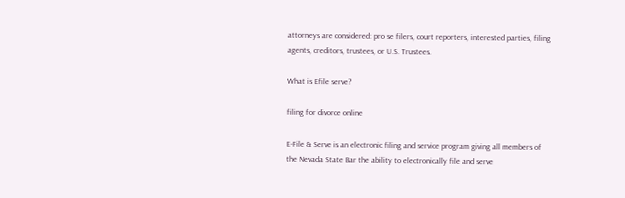attorneys are considered: pro se filers, court reporters, interested parties, filing agents, creditors, trustees, or U.S. Trustees.

What is Efile serve?

filing for divorce online

E-File & Serve is an electronic filing and service program giving all members of the Nevada State Bar the ability to electronically file and serve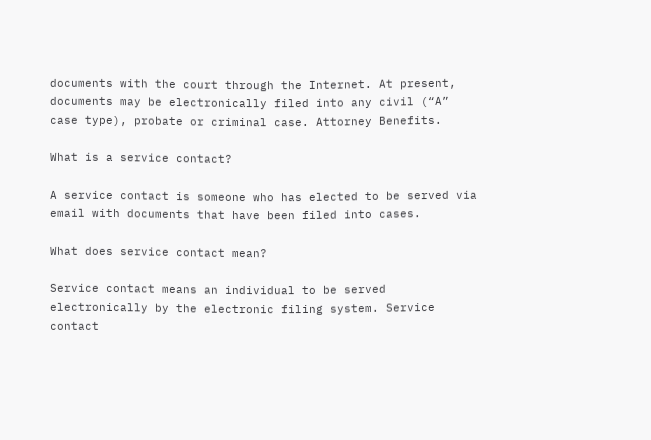documents with the court through the Internet. At present, documents may be electronically filed into any civil (“A” case type), probate or criminal case. Attorney Benefits.

What is a service contact?

A service contact is someone who has elected to be served via email with documents that have been filed into cases.

What does service contact mean?

Service contact means an individual to be served electronically by the electronic filing system. Service contact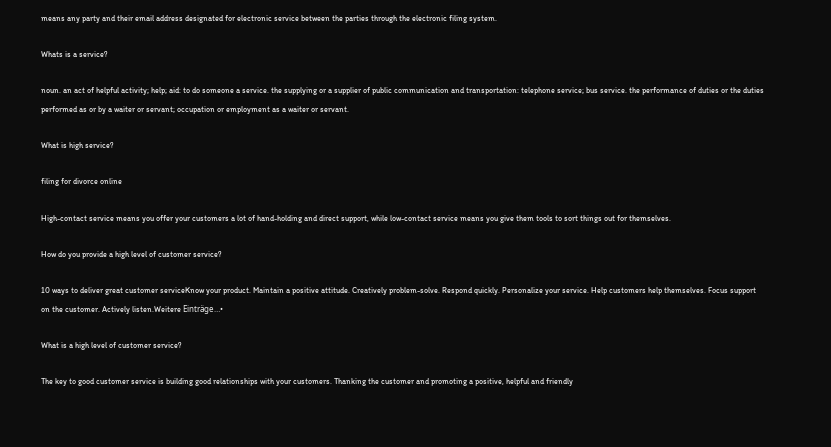means any party and their email address designated for electronic service between the parties through the electronic filing system.

Whats is a service?

noun. an act of helpful activity; help; aid: to do someone a service. the supplying or a supplier of public communication and transportation: telephone service; bus service. the performance of duties or the duties performed as or by a waiter or servant; occupation or employment as a waiter or servant.

What is high service?

filing for divorce online

High-contact service means you offer your customers a lot of hand-holding and direct support, while low-contact service means you give them tools to sort things out for themselves.

How do you provide a high level of customer service?

10 ways to deliver great customer serviceKnow your product. Maintain a positive attitude. Creatively problem-solve. Respond quickly. Personalize your service. Help customers help themselves. Focus support on the customer. Actively listen.Weitere Einträge…•

What is a high level of customer service?

The key to good customer service is building good relationships with your customers. Thanking the customer and promoting a positive, helpful and friendly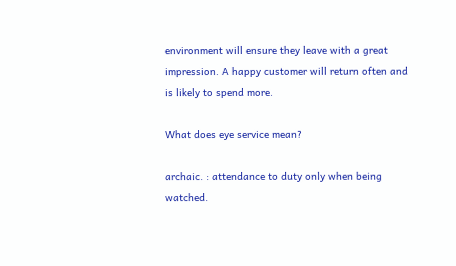environment will ensure they leave with a great impression. A happy customer will return often and is likely to spend more.

What does eye service mean?

archaic. : attendance to duty only when being watched.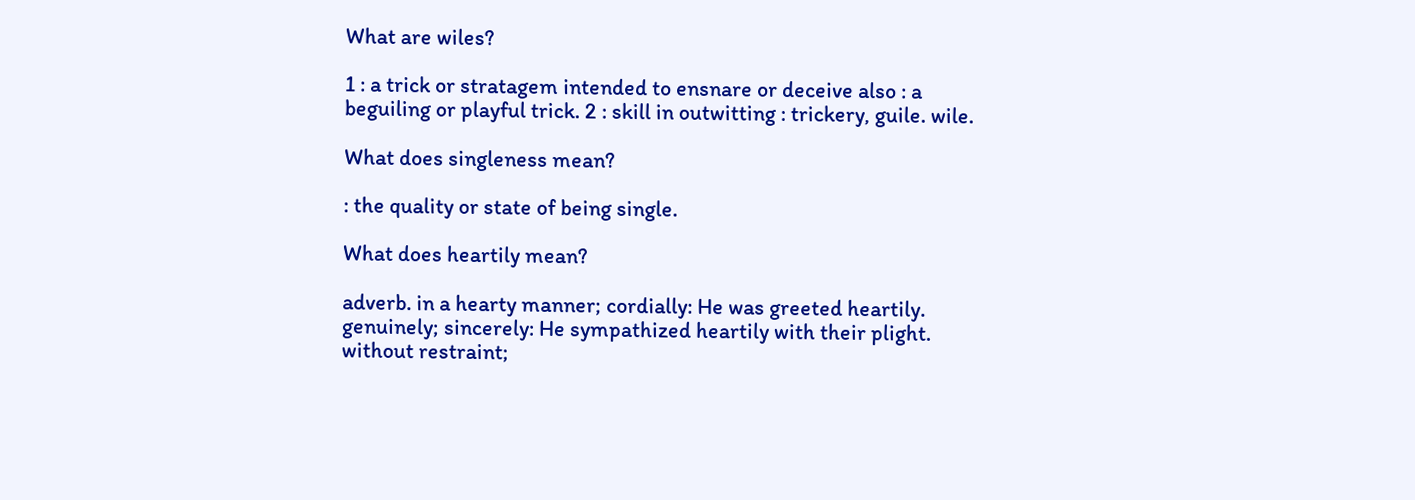What are wiles?

1 : a trick or stratagem intended to ensnare or deceive also : a beguiling or playful trick. 2 : skill in outwitting : trickery, guile. wile.

What does singleness mean?

: the quality or state of being single.

What does heartily mean?

adverb. in a hearty manner; cordially: He was greeted heartily. genuinely; sincerely: He sympathized heartily with their plight. without restraint;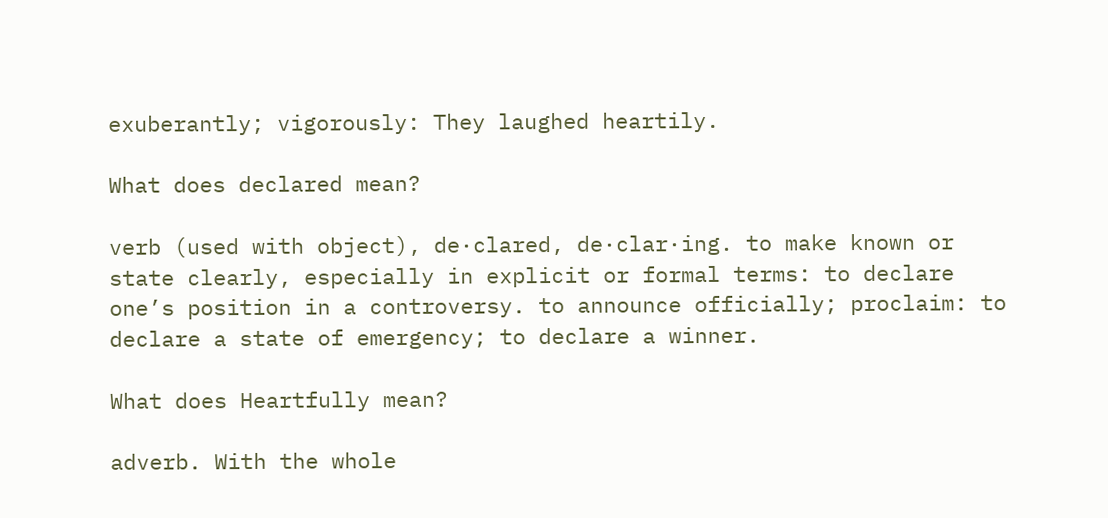exuberantly; vigorously: They laughed heartily.

What does declared mean?

verb (used with object), de·clared, de·clar·ing. to make known or state clearly, especially in explicit or formal terms: to declare one’s position in a controversy. to announce officially; proclaim: to declare a state of emergency; to declare a winner.

What does Heartfully mean?

adverb. With the whole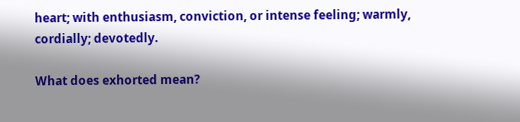heart; with enthusiasm, conviction, or intense feeling; warmly, cordially; devotedly.

What does exhorted mean?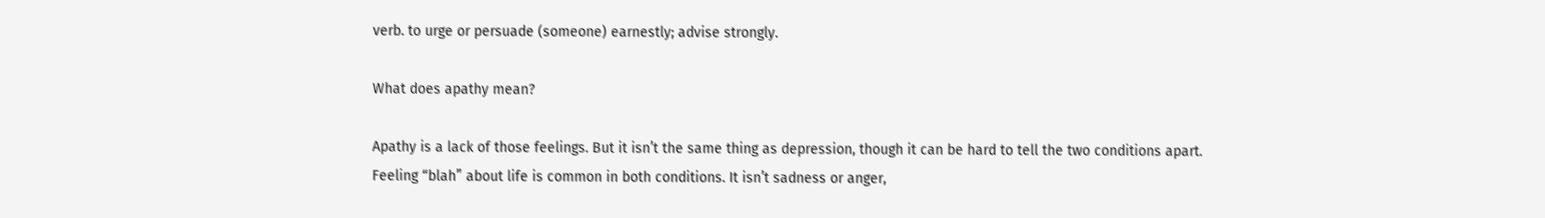verb. to urge or persuade (someone) earnestly; advise strongly.

What does apathy mean?

Apathy is a lack of those feelings. But it isn’t the same thing as depression, though it can be hard to tell the two conditions apart. Feeling “blah” about life is common in both conditions. It isn’t sadness or anger,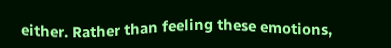either. Rather than feeling these emotions,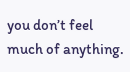you don’t feel much of anything.